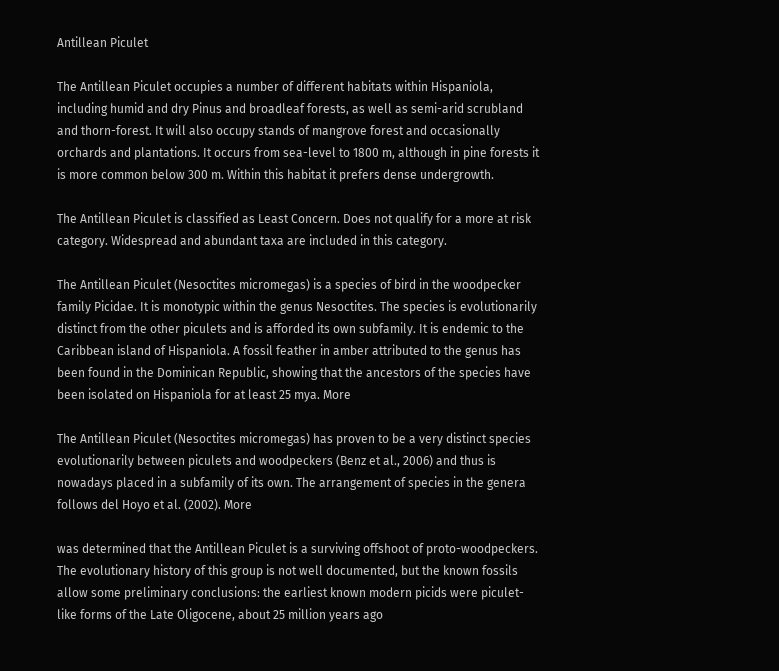Antillean Piculet

The Antillean Piculet occupies a number of different habitats within Hispaniola, including humid and dry Pinus and broadleaf forests, as well as semi-arid scrubland and thorn-forest. It will also occupy stands of mangrove forest and occasionally orchards and plantations. It occurs from sea-level to 1800 m, although in pine forests it is more common below 300 m. Within this habitat it prefers dense undergrowth.

The Antillean Piculet is classified as Least Concern. Does not qualify for a more at risk category. Widespread and abundant taxa are included in this category.

The Antillean Piculet (Nesoctites micromegas) is a species of bird in the woodpecker family Picidae. It is monotypic within the genus Nesoctites. The species is evolutionarily distinct from the other piculets and is afforded its own subfamily. It is endemic to the Caribbean island of Hispaniola. A fossil feather in amber attributed to the genus has been found in the Dominican Republic, showing that the ancestors of the species have been isolated on Hispaniola for at least 25 mya. More

The Antillean Piculet (Nesoctites micromegas) has proven to be a very distinct species evolutionarily between piculets and woodpeckers (Benz et al., 2006) and thus is nowadays placed in a subfamily of its own. The arrangement of species in the genera follows del Hoyo et al. (2002). More

was determined that the Antillean Piculet is a surviving offshoot of proto-woodpeckers. The evolutionary history of this group is not well documented, but the known fossils allow some preliminary conclusions: the earliest known modern picids were piculet-like forms of the Late Oligocene, about 25 million years ago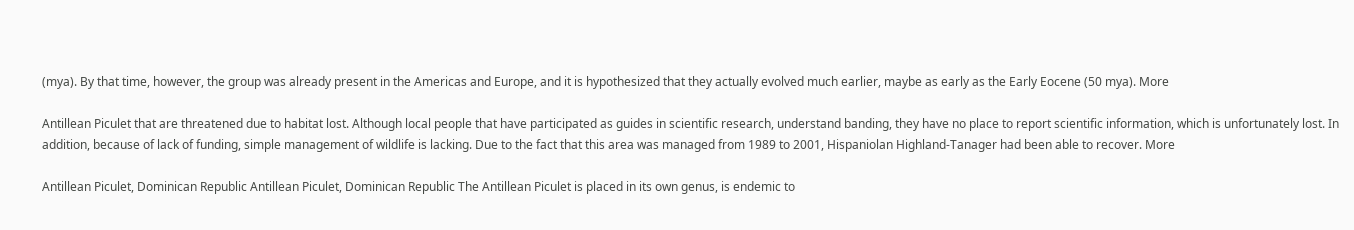(mya). By that time, however, the group was already present in the Americas and Europe, and it is hypothesized that they actually evolved much earlier, maybe as early as the Early Eocene (50 mya). More

Antillean Piculet that are threatened due to habitat lost. Although local people that have participated as guides in scientific research, understand banding, they have no place to report scientific information, which is unfortunately lost. In addition, because of lack of funding, simple management of wildlife is lacking. Due to the fact that this area was managed from 1989 to 2001, Hispaniolan Highland-Tanager had been able to recover. More

Antillean Piculet, Dominican Republic Antillean Piculet, Dominican Republic The Antillean Piculet is placed in its own genus, is endemic to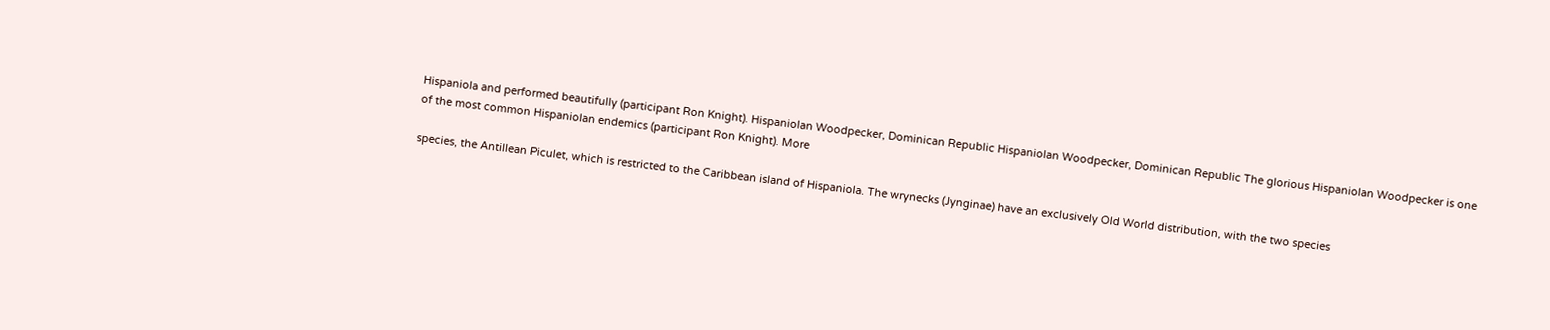Hispaniola and performed beautifully (participant Ron Knight). Hispaniolan Woodpecker, Dominican Republic Hispaniolan Woodpecker, Dominican Republic The glorious Hispaniolan Woodpecker is one of the most common Hispaniolan endemics (participant Ron Knight). More

species, the Antillean Piculet, which is restricted to the Caribbean island of Hispaniola. The wrynecks (Jynginae) have an exclusively Old World distribution, with the two species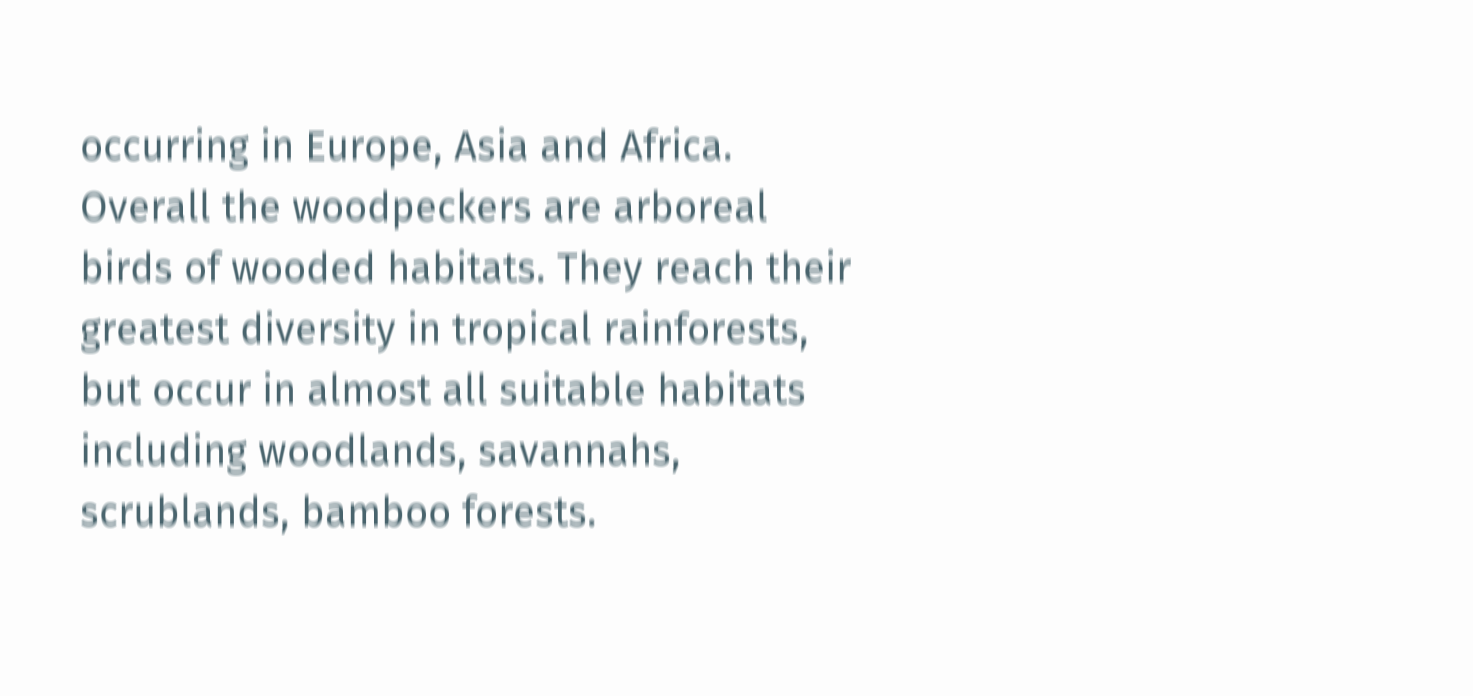occurring in Europe, Asia and Africa. Overall the woodpeckers are arboreal birds of wooded habitats. They reach their greatest diversity in tropical rainforests, but occur in almost all suitable habitats including woodlands, savannahs, scrublands, bamboo forests.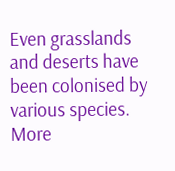Even grasslands and deserts have been colonised by various species. More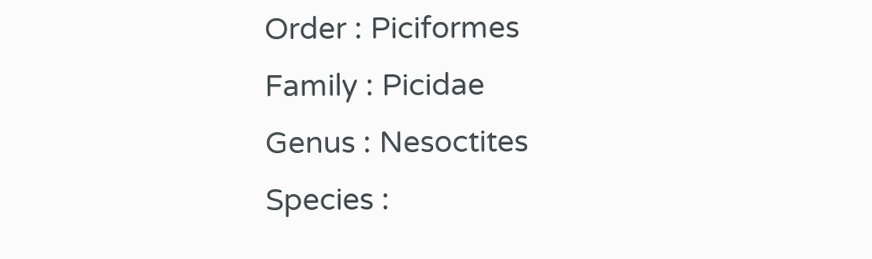Order : Piciformes
Family : Picidae
Genus : Nesoctites
Species :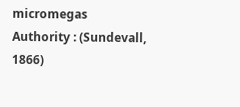micromegas
Authority : (Sundevall, 1866)